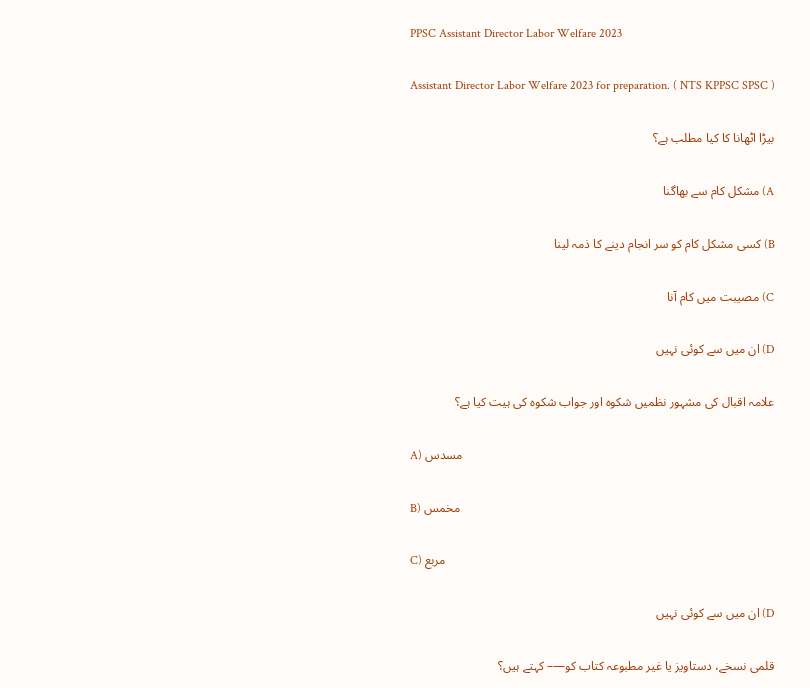PPSC Assistant Director Labor Welfare 2023

Assistant Director Labor Welfare 2023 for preparation. ( NTS KPPSC SPSC )

بیڑا اٹھانا کا کیا مطلب ہے؟

A) مشکل کام سے بھاگنا

B) کسی مشکل کام کو سر انجام دینے کا ذمہ لینا

C) مصیبت میں کام آنا

D) ان میں سے کوئی نہیں

علامہ اقبال کی مشہور نظمیں شکوہ اور جواب شکوہ کی ہیت کیا ہے؟

A) مسدس

B) مخمس

C) مربع

D) ان میں سے کوئی نہیں

قلمی نسخے، دستاویز یا غیر مطبوعہ کتاب کو—– کہتے ہیں؟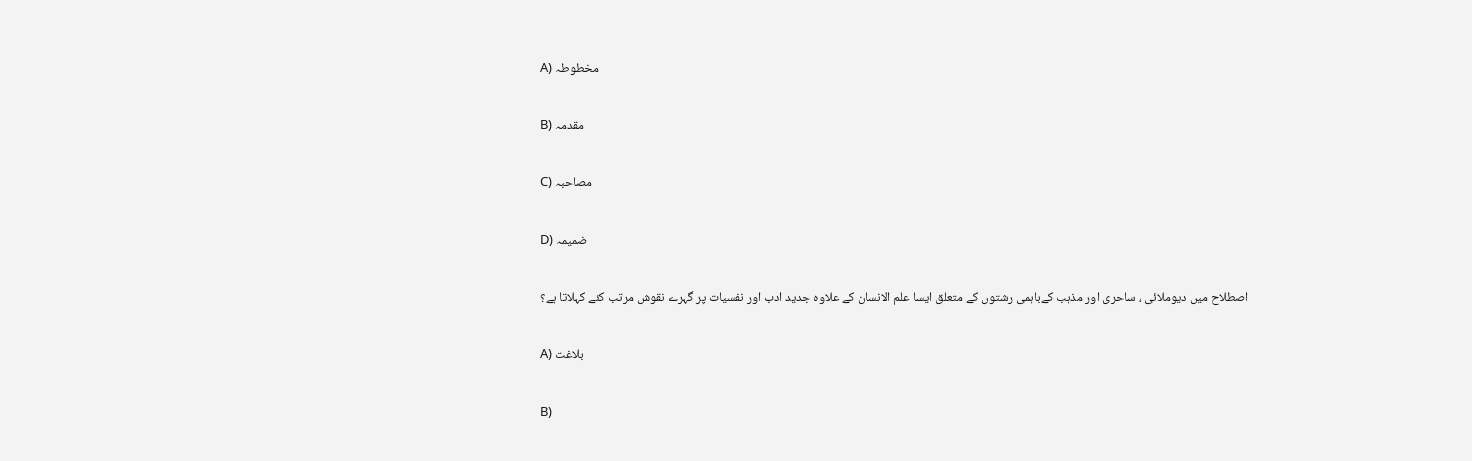A) مخطوطہ

B) مقدمہ

C) مصاحبہ

D) ضمیمہ

اصطلاح میں دیوملائی ، ساحری اور مذہب کےباہمی رشتوں کے متعلق ایسا علم الانسان کے علاوہ جدید ادب اور نفسیات پر گہرے نقوش مرتب کئے کہلاتا ہے؟

A) بلاغت

B)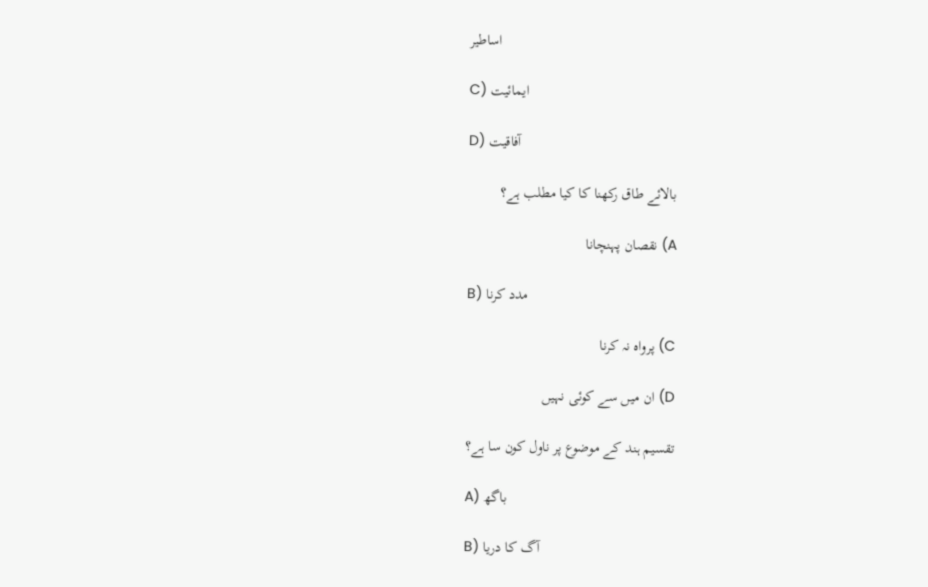اساطیر

C) ایمائیت

D) آفاقیت

بالائے طاق رکھنا کا کیا مطلب ہے؟

A) نقصان پہنچانا

B) مدد کرنا

C) پرواہ نہ کرنا

D) ان میں سے کوئی نہیں

تقسیم ہند کے موضوع پر ناول کون سا ہے؟

A) باگھ

B) آگ کا دریا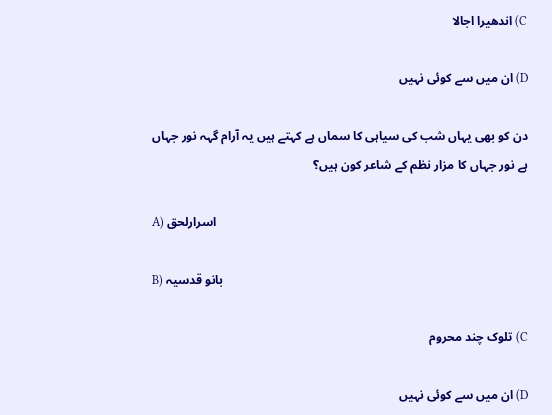C) اندھیرا اجالا

D) ان میں سے کوئی نہیں

دن کو بھی یہاں شب کی سیاہی کا سماں ہے کہتے ہیں یہ آرام گہہ نور جہاں ہے نور جہاں کا مزار نظم کے شاعر کون ہیں؟

A) اسرارلحق

B) بانو قدسیہ

C) تلوک چند محروم

D) ان میں سے کوئی نہیں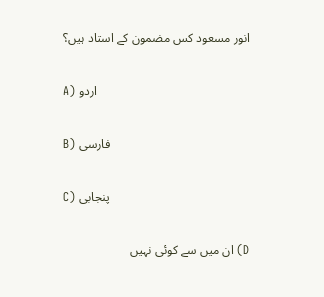انور مسعود کس مضمون کے استاد ہیں؟

A) اردو

B) فارسی

C) پنجابی

D) ان میں سے کوئی نہیں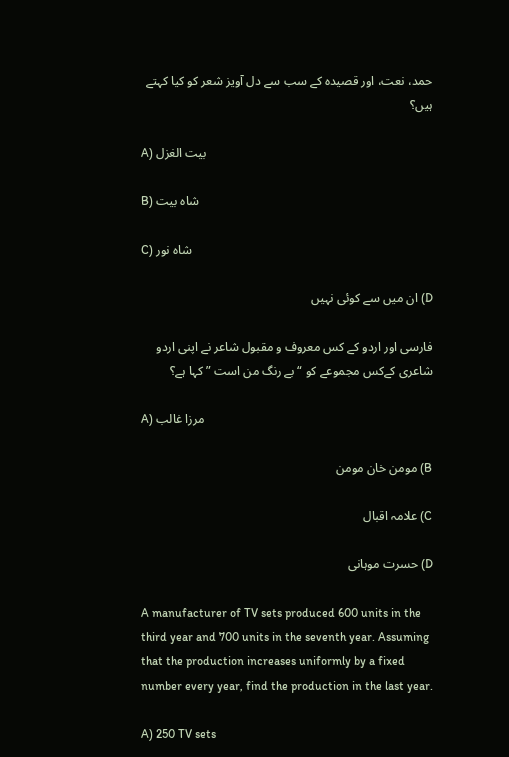حمد، نعت، اور قصیدہ کے سب سے دل آویز شعر کو کیا کہتے ہیں؟

A) بیت الغزل

B) شاہ بیت

C) شاہ نور

D) ان میں سے کوئی نہیں

فارسی اور اردو کے کس معروف و مقبول شاعر نے اپنی اردو شاعری کےکس مجموعے کو “بے رنگ من است ” کہا ہے؟

A) مرزا غالب

B) مومن خان مومن

C) علامہ اقبال

D) حسرت موہانی

A manufacturer of TV sets produced 600 units in the third year and 700 units in the seventh year. Assuming that the production increases uniformly by a fixed number every year, find the production in the last year.

A) 250 TV sets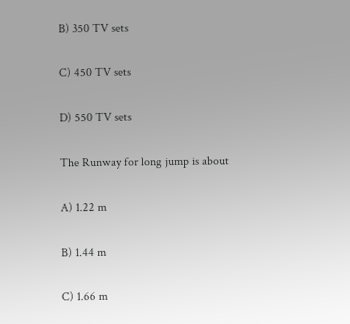B) 350 TV sets

C) 450 TV sets

D) 550 TV sets

The Runway for long jump is about

A) 1.22 m

B) 1.44 m

C) 1.66 m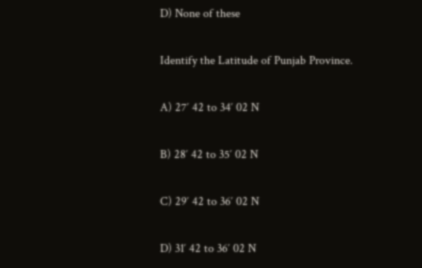D) None of these

Identify the Latitude of Punjab Province.

A) 27′ 42 to 34′ 02 N

B) 28′ 42 to 35′ 02 N

C) 29′ 42 to 36′ 02 N

D) 31′ 42 to 36′ 02 N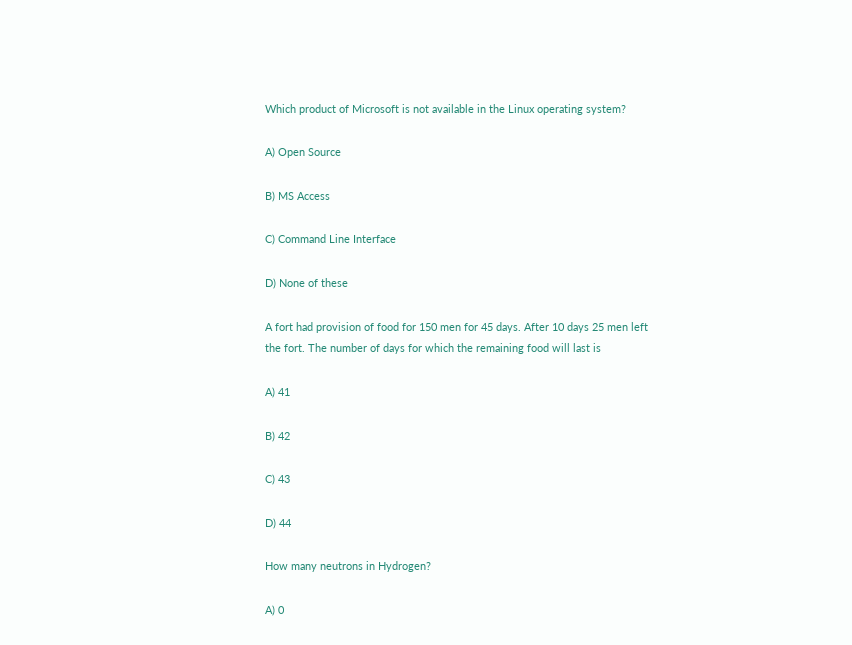Which product of Microsoft is not available in the Linux operating system?

A) Open Source

B) MS Access

C) Command Line Interface

D) None of these

A fort had provision of food for 150 men for 45 days. After 10 days 25 men left the fort. The number of days for which the remaining food will last is

A) 41

B) 42

C) 43

D) 44

How many neutrons in Hydrogen?

A) 0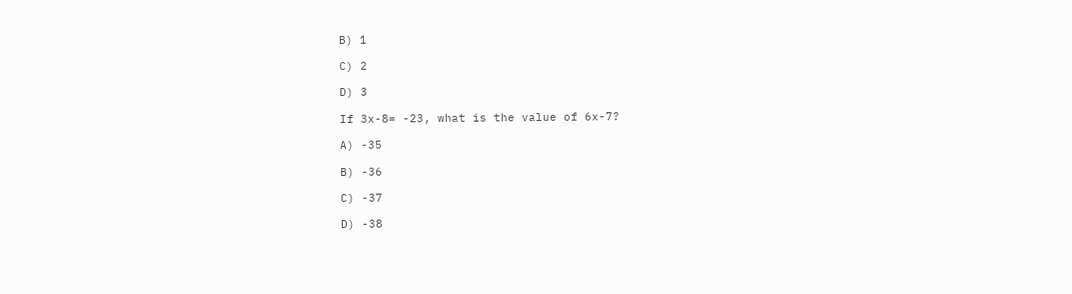B) 1

C) 2

D) 3

If 3x-8= -23, what is the value of 6x-7?

A) -35

B) -36

C) -37

D) -38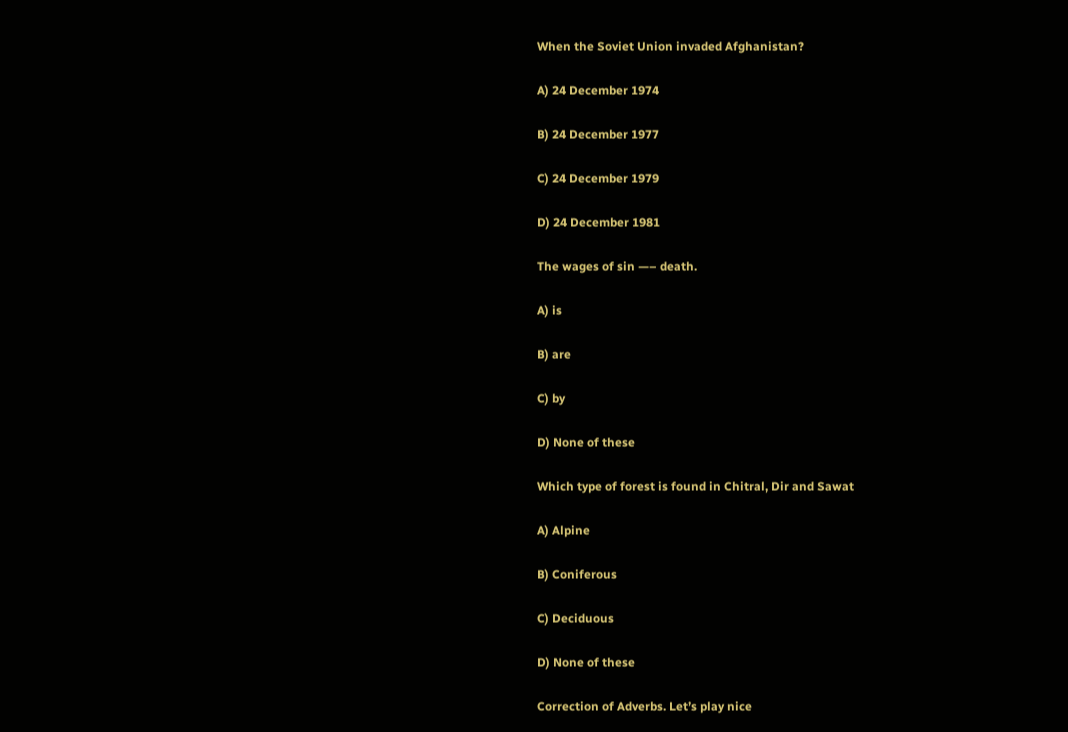When the Soviet Union invaded Afghanistan?

A) 24 December 1974

B) 24 December 1977

C) 24 December 1979

D) 24 December 1981

The wages of sin —– death.

A) is

B) are

C) by

D) None of these

Which type of forest is found in Chitral, Dir and Sawat

A) Alpine

B) Coniferous

C) Deciduous

D) None of these

Correction of Adverbs. Let’s play nice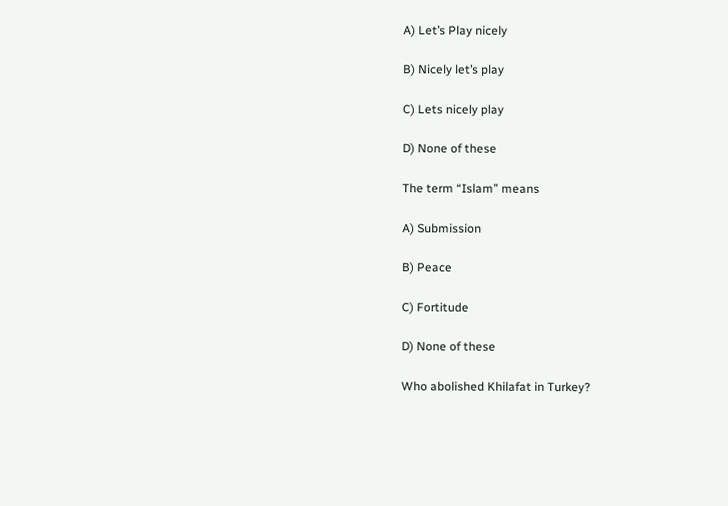A) Let’s Play nicely

B) Nicely let’s play

C) Lets nicely play

D) None of these

The term “Islam” means

A) Submission

B) Peace

C) Fortitude

D) None of these

Who abolished Khilafat in Turkey?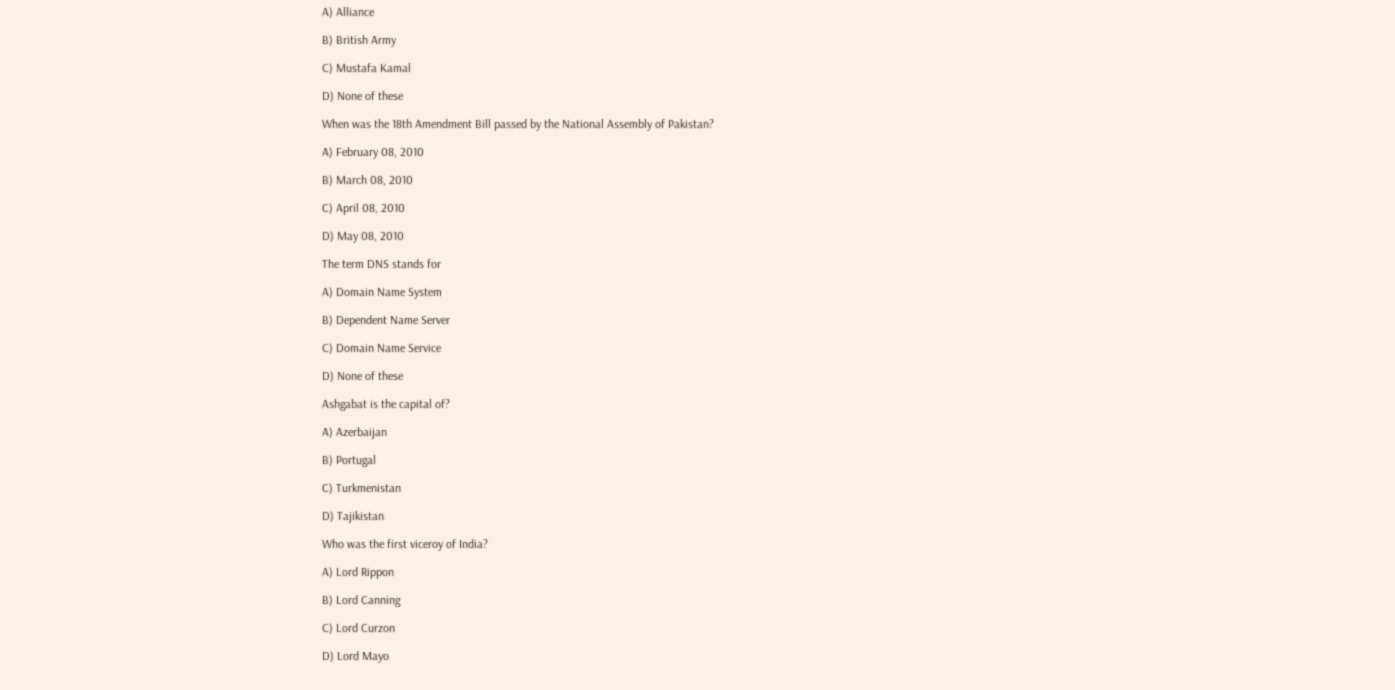A) Alliance

B) British Army

C) Mustafa Kamal

D) None of these

When was the 18th Amendment Bill passed by the National Assembly of Pakistan?

A) February 08, 2010

B) March 08, 2010

C) April 08, 2010

D) May 08, 2010

The term DNS stands for

A) Domain Name System

B) Dependent Name Server

C) Domain Name Service

D) None of these

Ashgabat is the capital of?

A) Azerbaijan

B) Portugal

C) Turkmenistan

D) Tajikistan

Who was the first viceroy of India?

A) Lord Rippon

B) Lord Canning

C) Lord Curzon

D) Lord Mayo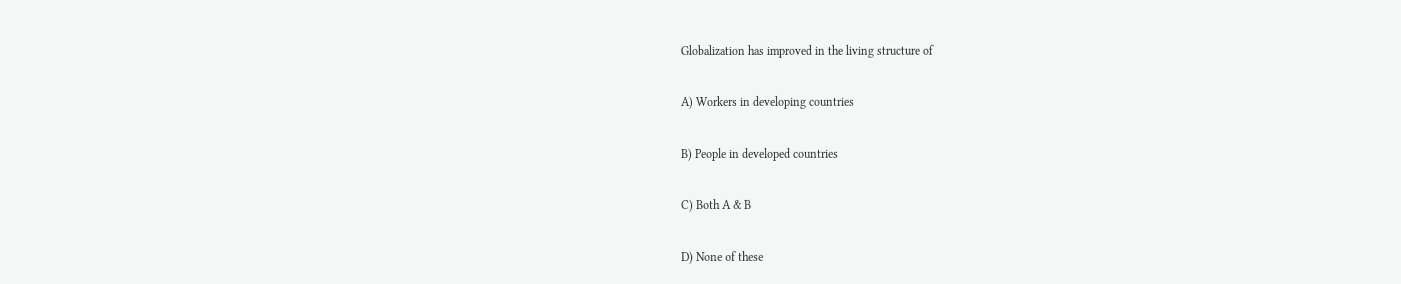Globalization has improved in the living structure of

A) Workers in developing countries

B) People in developed countries

C) Both A & B

D) None of these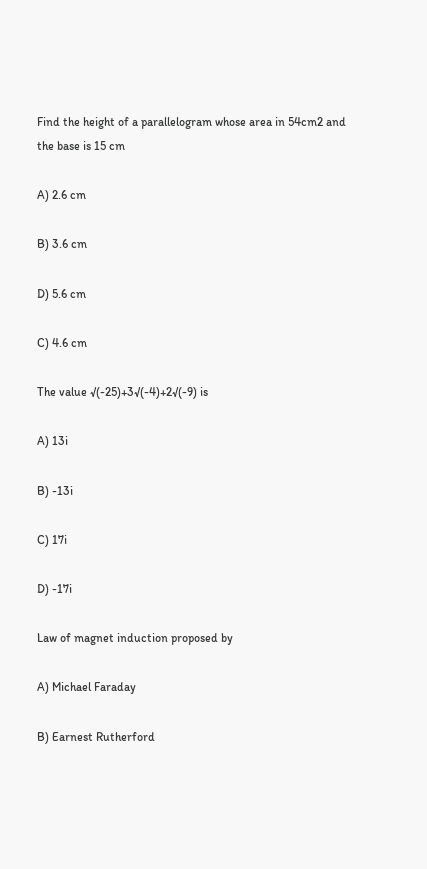Find the height of a parallelogram whose area in 54cm2 and the base is 15 cm

A) 2.6 cm

B) 3.6 cm

D) 5.6 cm

C) 4.6 cm

The value √(-25)+3√(-4)+2√(-9) is

A) 13i

B) -13i

C) 17i

D) -17i

Law of magnet induction proposed by

A) Michael Faraday

B) Earnest Rutherford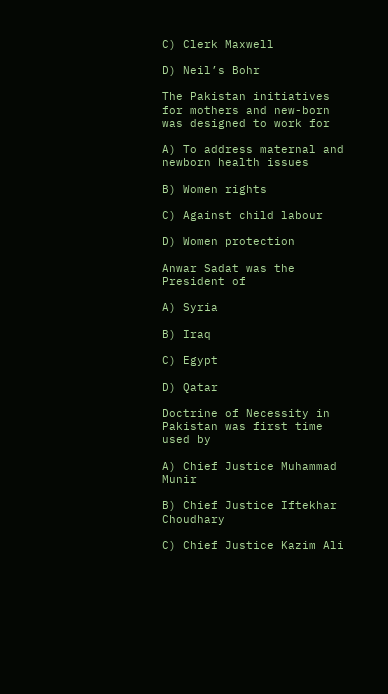C) Clerk Maxwell

D) Neil’s Bohr

The Pakistan initiatives for mothers and new-born was designed to work for

A) To address maternal and newborn health issues

B) Women rights

C) Against child labour

D) Women protection

Anwar Sadat was the President of

A) Syria

B) Iraq

C) Egypt

D) Qatar

Doctrine of Necessity in Pakistan was first time used by

A) Chief Justice Muhammad Munir

B) Chief Justice Iftekhar Choudhary

C) Chief Justice Kazim Ali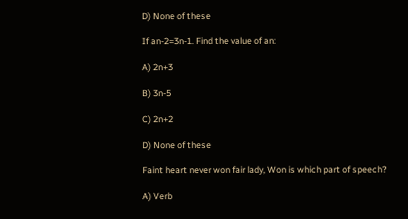D) None of these

If an-2=3n-1. Find the value of an:

A) 2n+3

B) 3n-5

C) 2n+2

D) None of these

Faint heart never won fair lady, Won is which part of speech?

A) Verb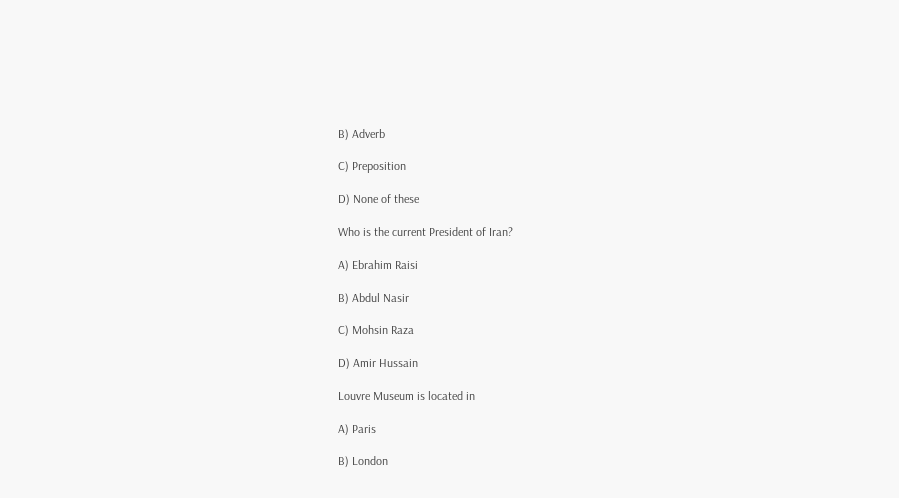B) Adverb

C) Preposition

D) None of these

Who is the current President of Iran?

A) Ebrahim Raisi

B) Abdul Nasir

C) Mohsin Raza

D) Amir Hussain

Louvre Museum is located in

A) Paris

B) London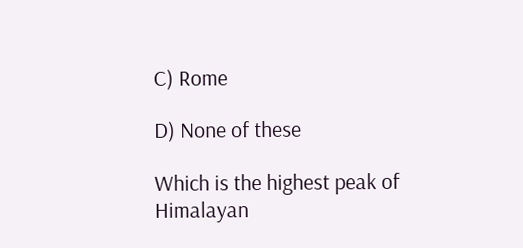C) Rome

D) None of these

Which is the highest peak of Himalayan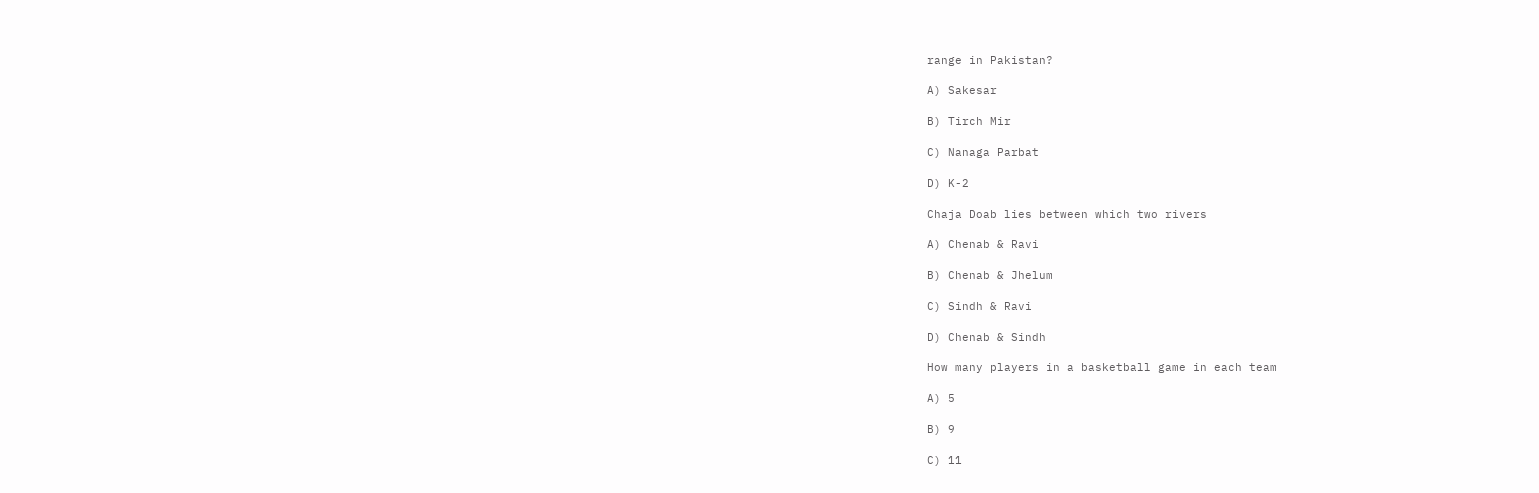range in Pakistan?

A) Sakesar

B) Tirch Mir

C) Nanaga Parbat

D) K-2

Chaja Doab lies between which two rivers

A) Chenab & Ravi

B) Chenab & Jhelum

C) Sindh & Ravi

D) Chenab & Sindh

How many players in a basketball game in each team

A) 5

B) 9

C) 11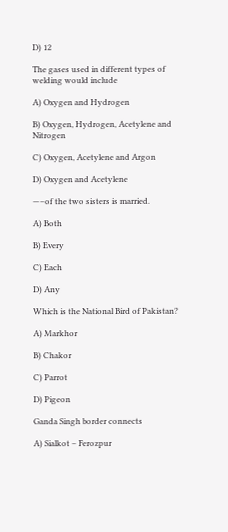D) 12

The gases used in different types of welding would include

A) Oxygen and Hydrogen

B) Oxygen, Hydrogen, Acetylene and Nitrogen

C) Oxygen, Acetylene and Argon

D) Oxygen and Acetylene

—–of the two sisters is married.

A) Both

B) Every

C) Each

D) Any

Which is the National Bird of Pakistan?

A) Markhor

B) Chakor

C) Parrot

D) Pigeon

Ganda Singh border connects

A) Sialkot – Ferozpur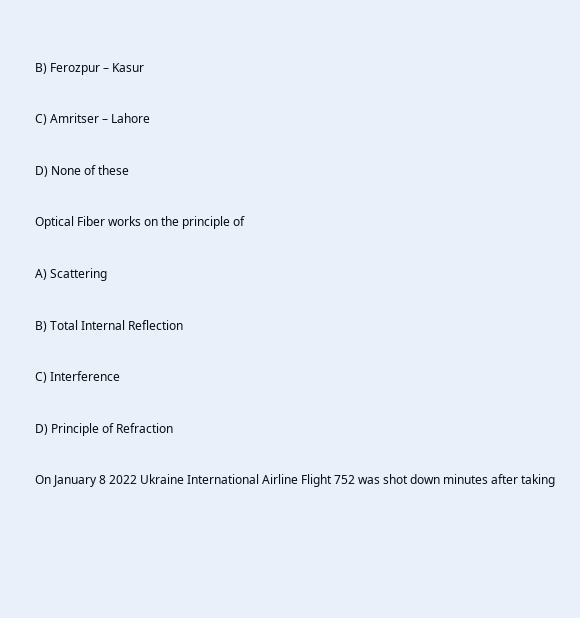B) Ferozpur – Kasur

C) Amritser – Lahore

D) None of these

Optical Fiber works on the principle of

A) Scattering

B) Total Internal Reflection

C) Interference

D) Principle of Refraction

On January 8 2022 Ukraine International Airline Flight 752 was shot down minutes after taking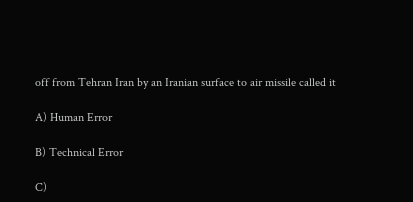off from Tehran Iran by an Iranian surface to air missile called it

A) Human Error

B) Technical Error

C)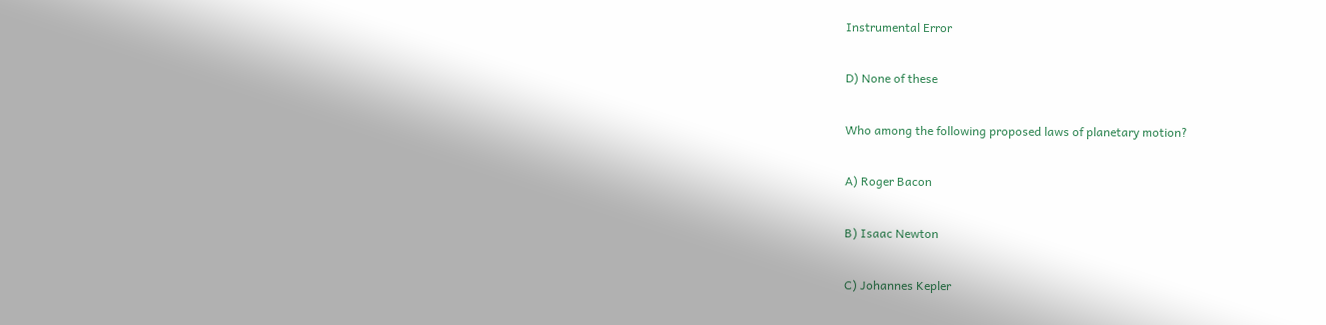Instrumental Error

D) None of these

Who among the following proposed laws of planetary motion?

A) Roger Bacon

B) Isaac Newton

C) Johannes Kepler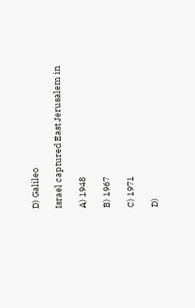D) Galileo

Israel captured East Jerusalem in

A) 1948

B) 1967

C) 1971

D)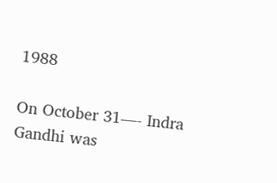1988

On October 31—- Indra Gandhi was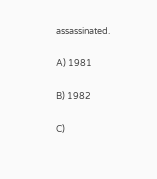assassinated.

A) 1981

B) 1982

C)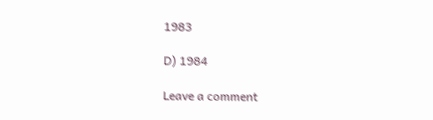1983

D) 1984

Leave a comment